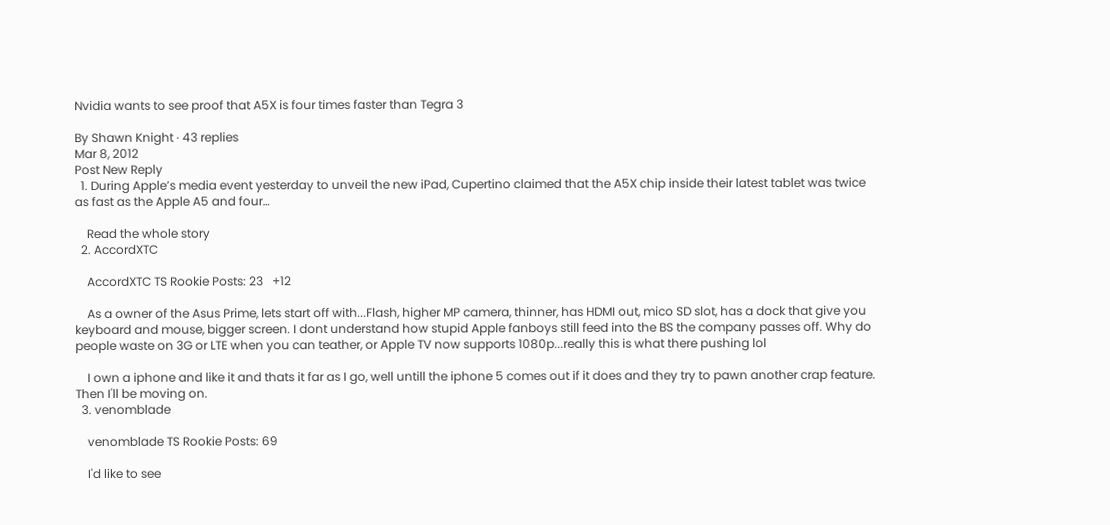Nvidia wants to see proof that A5X is four times faster than Tegra 3

By Shawn Knight · 43 replies
Mar 8, 2012
Post New Reply
  1. During Apple’s media event yesterday to unveil the new iPad, Cupertino claimed that the A5X chip inside their latest tablet was twice as fast as the Apple A5 and four…

    Read the whole story
  2. AccordXTC

    AccordXTC TS Rookie Posts: 23   +12

    As a owner of the Asus Prime, lets start off with...Flash, higher MP camera, thinner, has HDMI out, mico SD slot, has a dock that give you keyboard and mouse, bigger screen. I dont understand how stupid Apple fanboys still feed into the BS the company passes off. Why do people waste on 3G or LTE when you can teather, or Apple TV now supports 1080p...really this is what there pushing lol

    I own a iphone and like it and thats it far as I go, well untill the iphone 5 comes out if it does and they try to pawn another crap feature. Then I'll be moving on.
  3. venomblade

    venomblade TS Rookie Posts: 69

    I'd like to see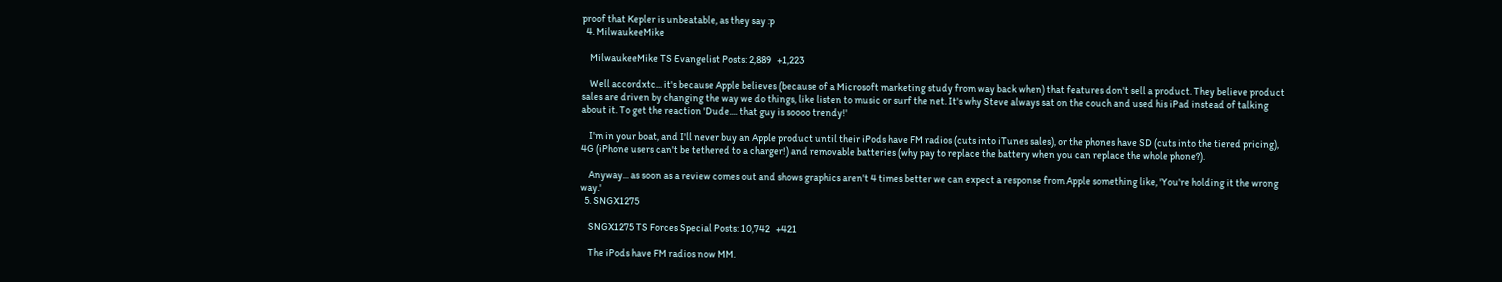proof that Kepler is unbeatable, as they say :p
  4. MilwaukeeMike

    MilwaukeeMike TS Evangelist Posts: 2,889   +1,223

    Well accordxtc... it's because Apple believes (because of a Microsoft marketing study from way back when) that features don't sell a product. They believe product sales are driven by changing the way we do things, like listen to music or surf the net. It's why Steve always sat on the couch and used his iPad instead of talking about it. To get the reaction 'Dude.... that guy is soooo trendy!'

    I'm in your boat, and I'll never buy an Apple product until their iPods have FM radios (cuts into iTunes sales), or the phones have SD (cuts into the tiered pricing), 4G (iPhone users can't be tethered to a charger!) and removable batteries (why pay to replace the battery when you can replace the whole phone?).

    Anyway... as soon as a review comes out and shows graphics aren't 4 times better we can expect a response from Apple something like, 'You're holding it the wrong way.'
  5. SNGX1275

    SNGX1275 TS Forces Special Posts: 10,742   +421

    The iPods have FM radios now MM.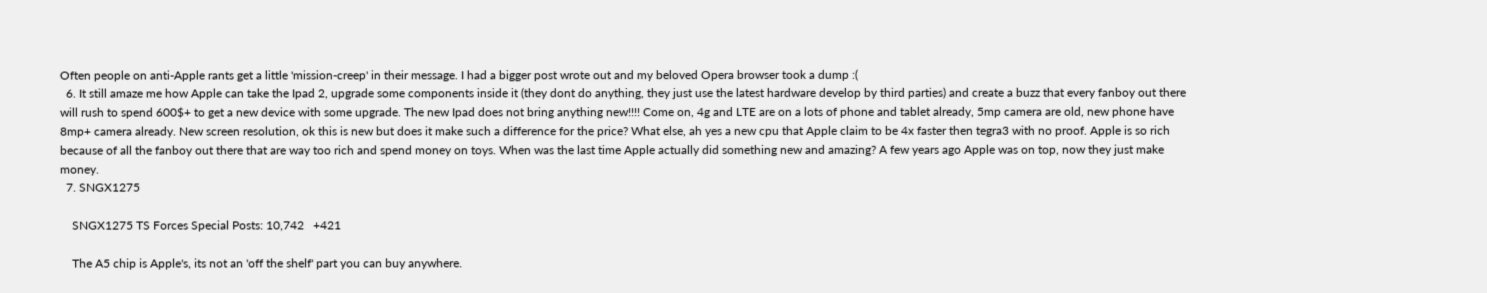Often people on anti-Apple rants get a little 'mission-creep' in their message. I had a bigger post wrote out and my beloved Opera browser took a dump :(
  6. It still amaze me how Apple can take the Ipad 2, upgrade some components inside it (they dont do anything, they just use the latest hardware develop by third parties) and create a buzz that every fanboy out there will rush to spend 600$+ to get a new device with some upgrade. The new Ipad does not bring anything new!!!! Come on, 4g and LTE are on a lots of phone and tablet already, 5mp camera are old, new phone have 8mp+ camera already. New screen resolution, ok this is new but does it make such a difference for the price? What else, ah yes a new cpu that Apple claim to be 4x faster then tegra3 with no proof. Apple is so rich because of all the fanboy out there that are way too rich and spend money on toys. When was the last time Apple actually did something new and amazing? A few years ago Apple was on top, now they just make money.
  7. SNGX1275

    SNGX1275 TS Forces Special Posts: 10,742   +421

    The A5 chip is Apple's, its not an 'off the shelf' part you can buy anywhere.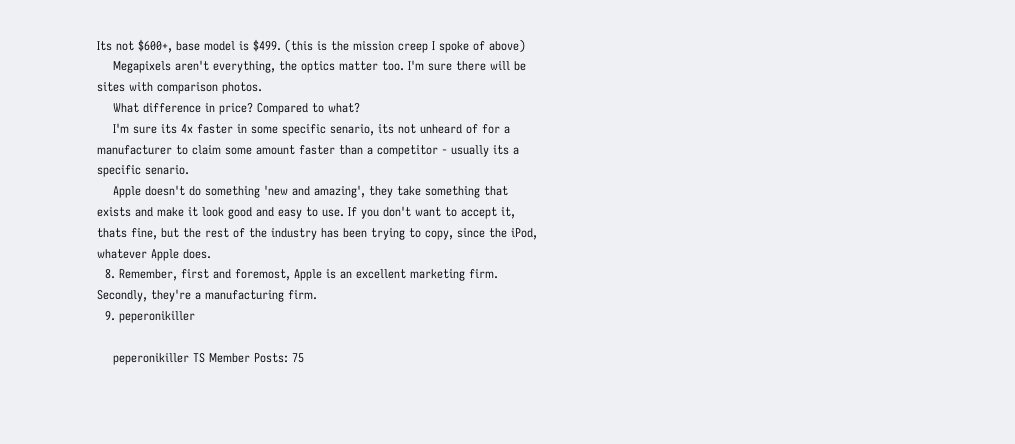Its not $600+, base model is $499. (this is the mission creep I spoke of above)
    Megapixels aren't everything, the optics matter too. I'm sure there will be sites with comparison photos.
    What difference in price? Compared to what?
    I'm sure its 4x faster in some specific senario, its not unheard of for a manufacturer to claim some amount faster than a competitor - usually its a specific senario.
    Apple doesn't do something 'new and amazing', they take something that exists and make it look good and easy to use. If you don't want to accept it, thats fine, but the rest of the industry has been trying to copy, since the iPod, whatever Apple does.
  8. Remember, first and foremost, Apple is an excellent marketing firm. Secondly, they're a manufacturing firm.
  9. peperonikiller

    peperonikiller TS Member Posts: 75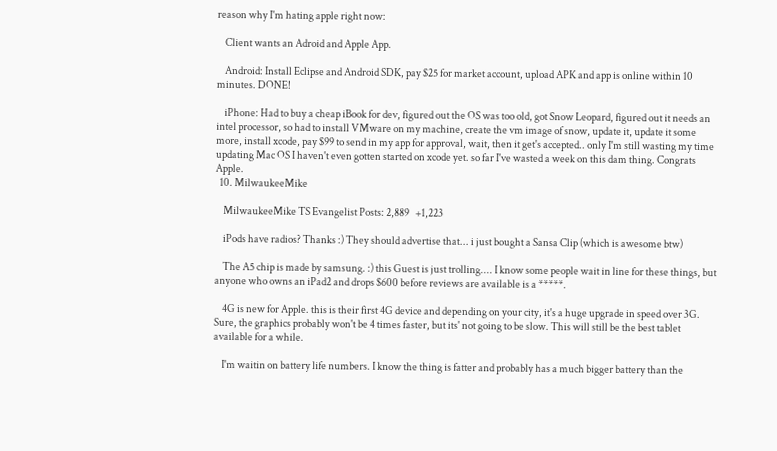reason why I'm hating apple right now:

    Client wants an Adroid and Apple App.

    Android: Install Eclipse and Android SDK, pay $25 for market account, upload APK and app is online within 10 minutes. DONE!

    iPhone: Had to buy a cheap iBook for dev, figured out the OS was too old, got Snow Leopard, figured out it needs an intel processor, so had to install VMware on my machine, create the vm image of snow, update it, update it some more, install xcode, pay $99 to send in my app for approval, wait, then it get's accepted.. only I'm still wasting my time updating Mac OS I haven't even gotten started on xcode yet. so far I've wasted a week on this dam thing. Congrats Apple.
  10. MilwaukeeMike

    MilwaukeeMike TS Evangelist Posts: 2,889   +1,223

    iPods have radios? Thanks :) They should advertise that... i just bought a Sansa Clip (which is awesome btw)

    The A5 chip is made by samsung. :) this Guest is just trolling.... I know some people wait in line for these things, but anyone who owns an iPad2 and drops $600 before reviews are available is a *****.

    4G is new for Apple. this is their first 4G device and depending on your city, it's a huge upgrade in speed over 3G. Sure, the graphics probably won't be 4 times faster, but its' not going to be slow. This will still be the best tablet available for a while.

    I'm waitin on battery life numbers. I know the thing is fatter and probably has a much bigger battery than the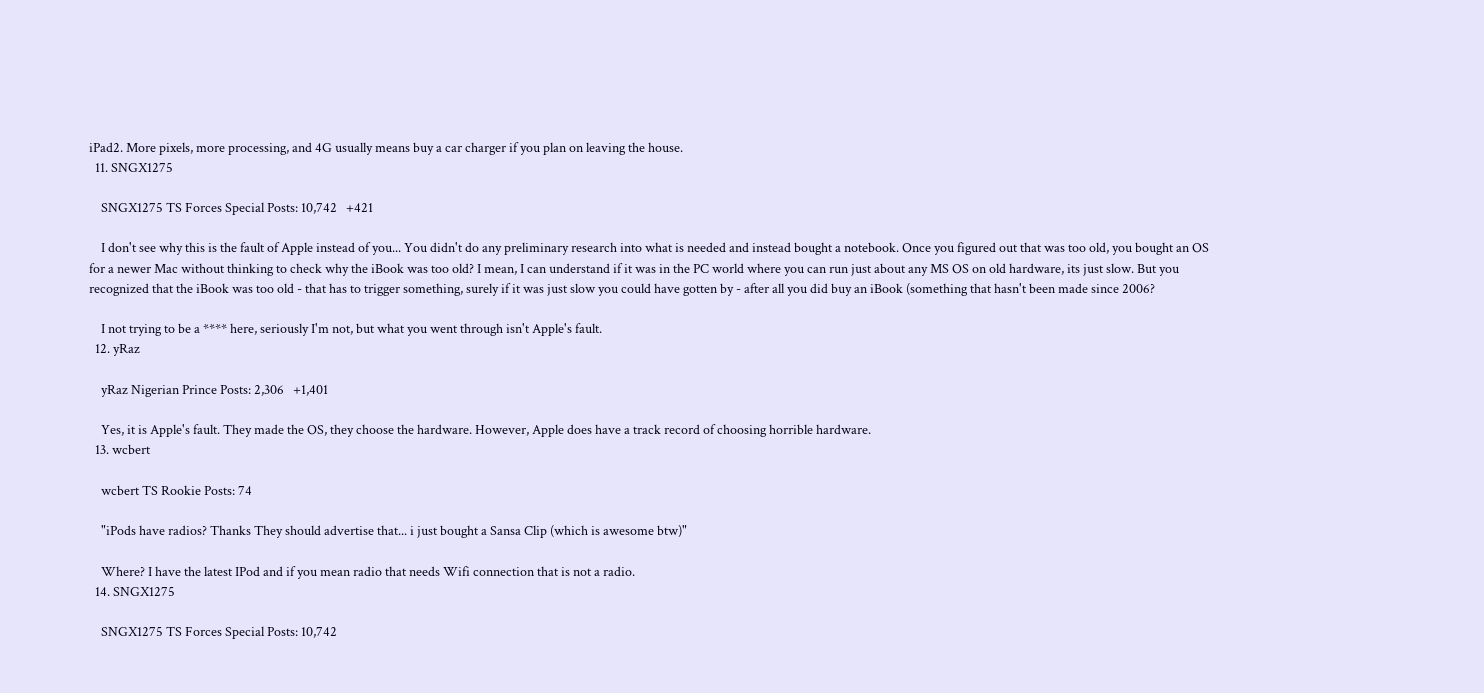iPad2. More pixels, more processing, and 4G usually means buy a car charger if you plan on leaving the house.
  11. SNGX1275

    SNGX1275 TS Forces Special Posts: 10,742   +421

    I don't see why this is the fault of Apple instead of you... You didn't do any preliminary research into what is needed and instead bought a notebook. Once you figured out that was too old, you bought an OS for a newer Mac without thinking to check why the iBook was too old? I mean, I can understand if it was in the PC world where you can run just about any MS OS on old hardware, its just slow. But you recognized that the iBook was too old - that has to trigger something, surely if it was just slow you could have gotten by - after all you did buy an iBook (something that hasn't been made since 2006?

    I not trying to be a **** here, seriously I'm not, but what you went through isn't Apple's fault.
  12. yRaz

    yRaz Nigerian Prince Posts: 2,306   +1,401

    Yes, it is Apple's fault. They made the OS, they choose the hardware. However, Apple does have a track record of choosing horrible hardware.
  13. wcbert

    wcbert TS Rookie Posts: 74

    "iPods have radios? Thanks They should advertise that... i just bought a Sansa Clip (which is awesome btw)"

    Where? I have the latest IPod and if you mean radio that needs Wifi connection that is not a radio.
  14. SNGX1275

    SNGX1275 TS Forces Special Posts: 10,742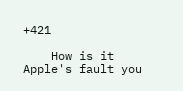+421

    How is it Apple's fault you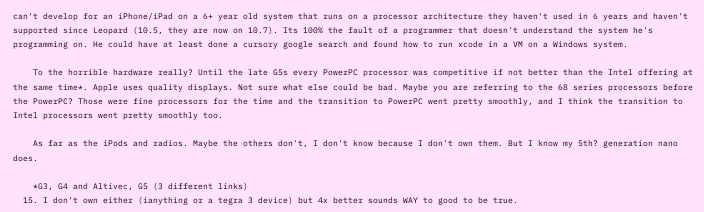can't develop for an iPhone/iPad on a 6+ year old system that runs on a processor architecture they haven't used in 6 years and haven't supported since Leopard (10.5, they are now on 10.7). Its 100% the fault of a programmer that doesn't understand the system he's programming on. He could have at least done a cursory google search and found how to run xcode in a VM on a Windows system.

    To the horrible hardware really? Until the late G5s every PowerPC processor was competitive if not better than the Intel offering at the same time*. Apple uses quality displays. Not sure what else could be bad. Maybe you are referring to the 68 series processors before the PowerPC? Those were fine processors for the time and the transition to PowerPC went pretty smoothly, and I think the transition to Intel processors went pretty smoothly too.

    As far as the iPods and radios. Maybe the others don't, I don't know because I don't own them. But I know my 5th? generation nano does.

    *G3, G4 and Altivec, G5 (3 different links)
  15. I don't own either (ianything or a tegra 3 device) but 4x better sounds WAY to good to be true.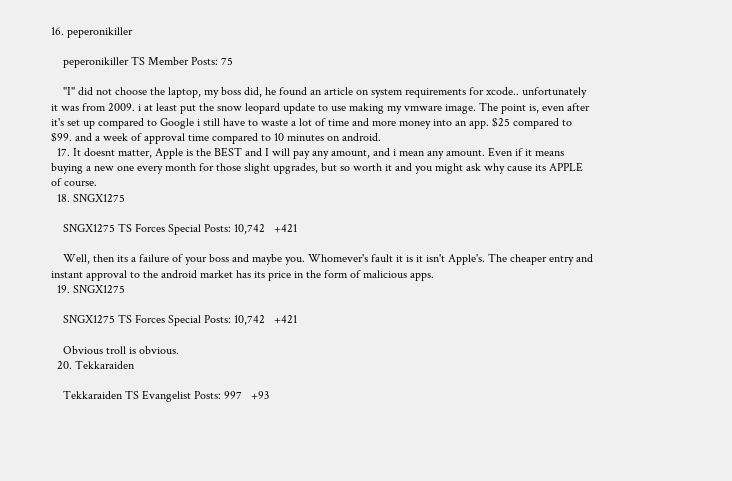16. peperonikiller

    peperonikiller TS Member Posts: 75

    "I" did not choose the laptop, my boss did, he found an article on system requirements for xcode.. unfortunately it was from 2009. i at least put the snow leopard update to use making my vmware image. The point is, even after it's set up compared to Google i still have to waste a lot of time and more money into an app. $25 compared to $99. and a week of approval time compared to 10 minutes on android.
  17. It doesnt matter, Apple is the BEST and I will pay any amount, and i mean any amount. Even if it means buying a new one every month for those slight upgrades, but so worth it and you might ask why cause its APPLE of course.
  18. SNGX1275

    SNGX1275 TS Forces Special Posts: 10,742   +421

    Well, then its a failure of your boss and maybe you. Whomever's fault it is it isn't Apple's. The cheaper entry and instant approval to the android market has its price in the form of malicious apps.
  19. SNGX1275

    SNGX1275 TS Forces Special Posts: 10,742   +421

    Obvious troll is obvious.
  20. Tekkaraiden

    Tekkaraiden TS Evangelist Posts: 997   +93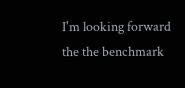I'm looking forward the the benchmark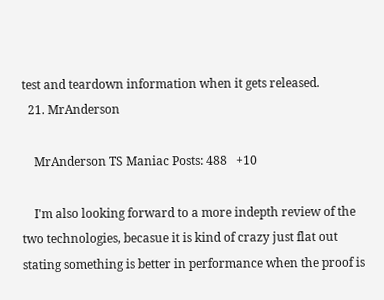test and teardown information when it gets released.
  21. MrAnderson

    MrAnderson TS Maniac Posts: 488   +10

    I'm also looking forward to a more indepth review of the two technologies, becasue it is kind of crazy just flat out stating something is better in performance when the proof is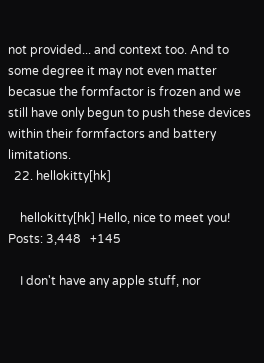not provided... and context too. And to some degree it may not even matter becasue the formfactor is frozen and we still have only begun to push these devices within their formfactors and battery limitations.
  22. hellokitty[hk]

    hellokitty[hk] Hello, nice to meet you! Posts: 3,448   +145

    I don't have any apple stuff, nor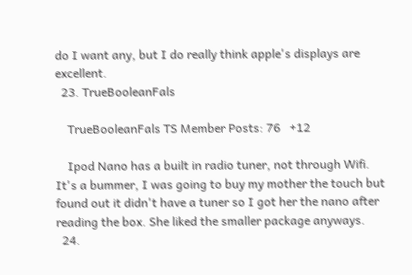do I want any, but I do really think apple's displays are excellent.
  23. TrueBooleanFals

    TrueBooleanFals TS Member Posts: 76   +12

    Ipod Nano has a built in radio tuner, not through Wifi. It's a bummer, I was going to buy my mother the touch but found out it didn't have a tuner so I got her the nano after reading the box. She liked the smaller package anyways.
  24.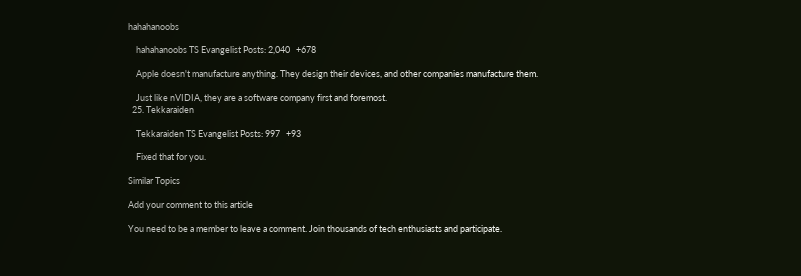hahahanoobs

    hahahanoobs TS Evangelist Posts: 2,040   +678

    Apple doesn't manufacture anything. They design their devices, and other companies manufacture them.

    Just like nVIDIA, they are a software company first and foremost.
  25. Tekkaraiden

    Tekkaraiden TS Evangelist Posts: 997   +93

    Fixed that for you.

Similar Topics

Add your comment to this article

You need to be a member to leave a comment. Join thousands of tech enthusiasts and participate.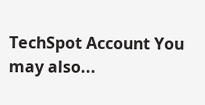TechSpot Account You may also...